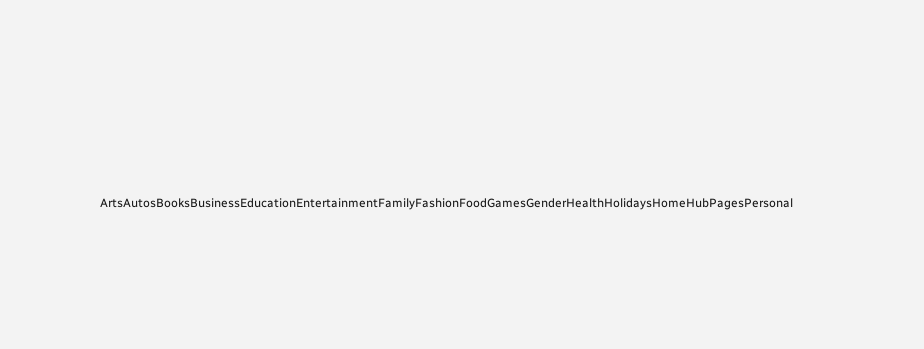ArtsAutosBooksBusinessEducationEntertainmentFamilyFashionFoodGamesGenderHealthHolidaysHomeHubPagesPersonal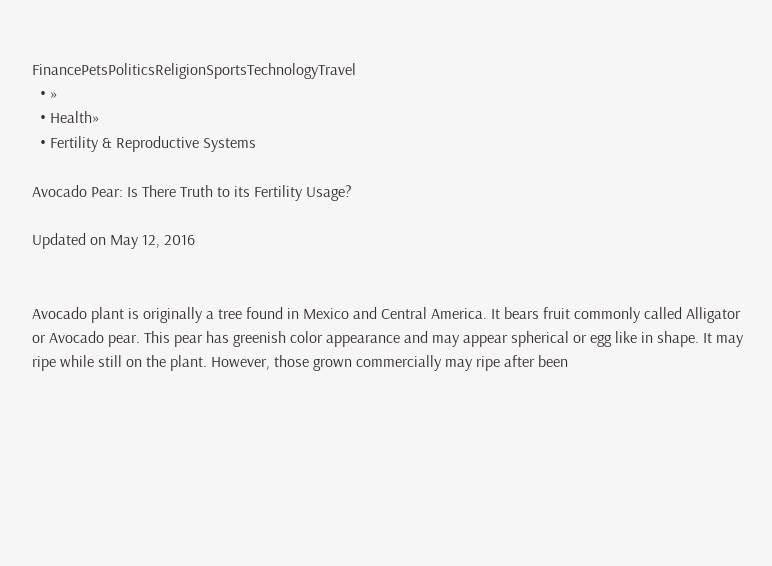FinancePetsPoliticsReligionSportsTechnologyTravel
  • »
  • Health»
  • Fertility & Reproductive Systems

Avocado Pear: Is There Truth to its Fertility Usage?

Updated on May 12, 2016


Avocado plant is originally a tree found in Mexico and Central America. It bears fruit commonly called Alligator or Avocado pear. This pear has greenish color appearance and may appear spherical or egg like in shape. It may ripe while still on the plant. However, those grown commercially may ripe after been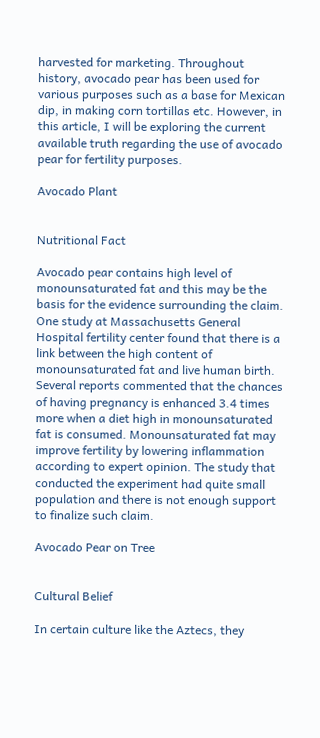harvested for marketing. Throughout history, avocado pear has been used for various purposes such as a base for Mexican dip, in making corn tortillas etc. However, in this article, I will be exploring the current available truth regarding the use of avocado pear for fertility purposes.

Avocado Plant


Nutritional Fact

Avocado pear contains high level of monounsaturated fat and this may be the basis for the evidence surrounding the claim. One study at Massachusetts General Hospital fertility center found that there is a link between the high content of monounsaturated fat and live human birth. Several reports commented that the chances of having pregnancy is enhanced 3.4 times more when a diet high in monounsaturated fat is consumed. Monounsaturated fat may improve fertility by lowering inflammation according to expert opinion. The study that conducted the experiment had quite small population and there is not enough support to finalize such claim.

Avocado Pear on Tree


Cultural Belief

In certain culture like the Aztecs, they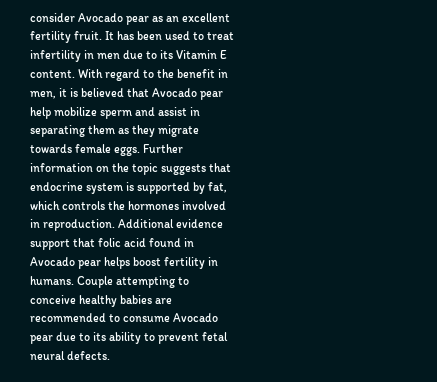consider Avocado pear as an excellent fertility fruit. It has been used to treat infertility in men due to its Vitamin E content. With regard to the benefit in men, it is believed that Avocado pear help mobilize sperm and assist in separating them as they migrate towards female eggs. Further information on the topic suggests that endocrine system is supported by fat, which controls the hormones involved in reproduction. Additional evidence support that folic acid found in Avocado pear helps boost fertility in humans. Couple attempting to conceive healthy babies are recommended to consume Avocado pear due to its ability to prevent fetal neural defects.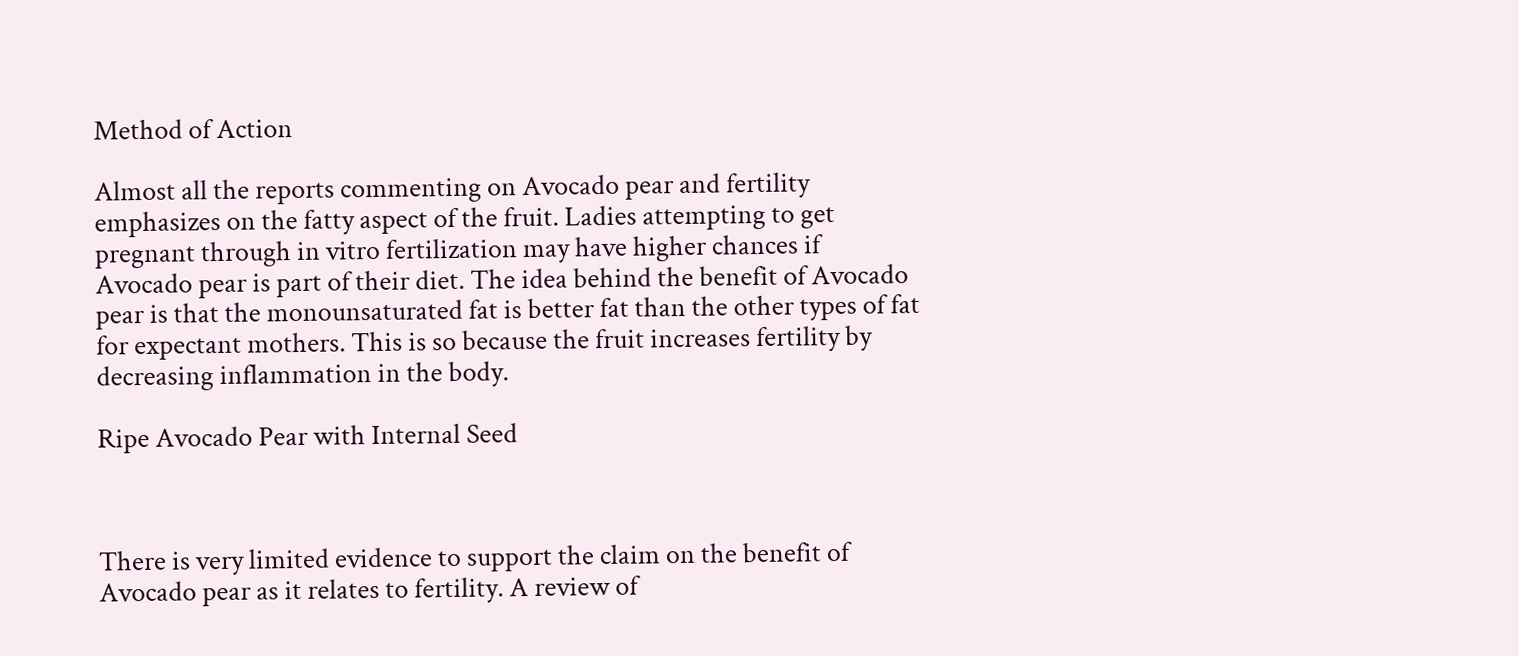Method of Action

Almost all the reports commenting on Avocado pear and fertility emphasizes on the fatty aspect of the fruit. Ladies attempting to get pregnant through in vitro fertilization may have higher chances if Avocado pear is part of their diet. The idea behind the benefit of Avocado pear is that the monounsaturated fat is better fat than the other types of fat for expectant mothers. This is so because the fruit increases fertility by decreasing inflammation in the body.

Ripe Avocado Pear with Internal Seed



There is very limited evidence to support the claim on the benefit of Avocado pear as it relates to fertility. A review of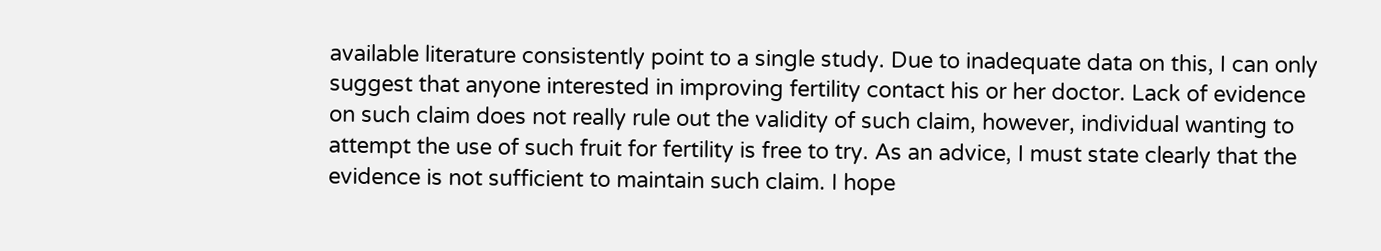available literature consistently point to a single study. Due to inadequate data on this, I can only suggest that anyone interested in improving fertility contact his or her doctor. Lack of evidence on such claim does not really rule out the validity of such claim, however, individual wanting to attempt the use of such fruit for fertility is free to try. As an advice, I must state clearly that the evidence is not sufficient to maintain such claim. I hope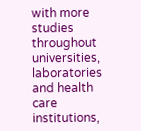with more studies throughout universities, laboratories and health care institutions,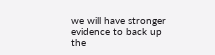we will have stronger evidence to back up the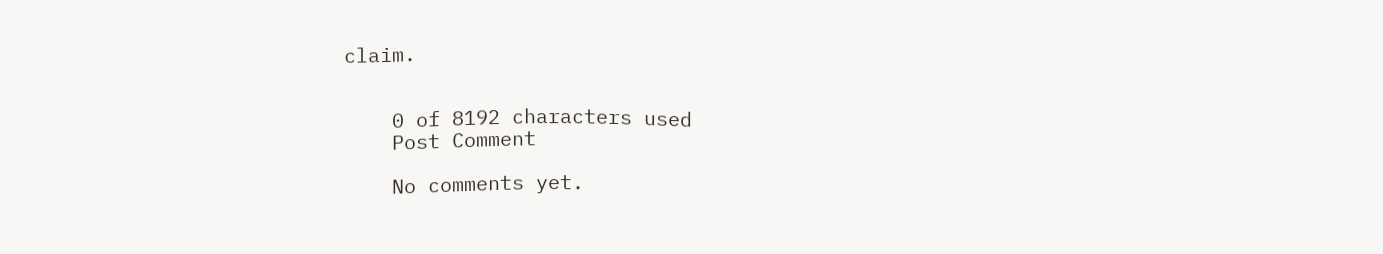claim.


    0 of 8192 characters used
    Post Comment

    No comments yet.